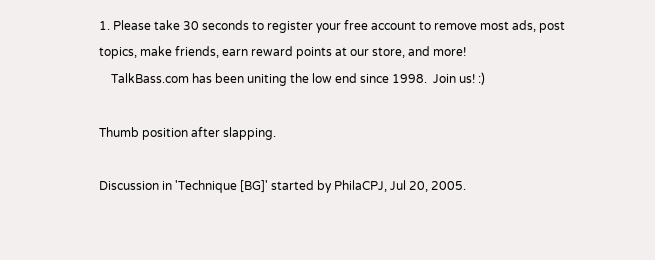1. Please take 30 seconds to register your free account to remove most ads, post topics, make friends, earn reward points at our store, and more!
    TalkBass.com has been uniting the low end since 1998.  Join us! :)

Thumb position after slapping.

Discussion in 'Technique [BG]' started by PhilaCPJ, Jul 20, 2005.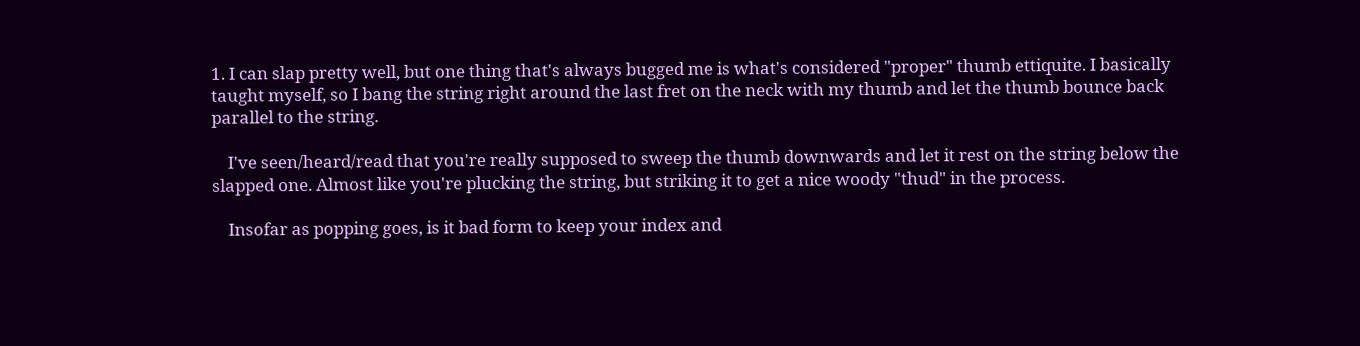1. I can slap pretty well, but one thing that's always bugged me is what's considered "proper" thumb ettiquite. I basically taught myself, so I bang the string right around the last fret on the neck with my thumb and let the thumb bounce back parallel to the string.

    I've seen/heard/read that you're really supposed to sweep the thumb downwards and let it rest on the string below the slapped one. Almost like you're plucking the string, but striking it to get a nice woody "thud" in the process.

    Insofar as popping goes, is it bad form to keep your index and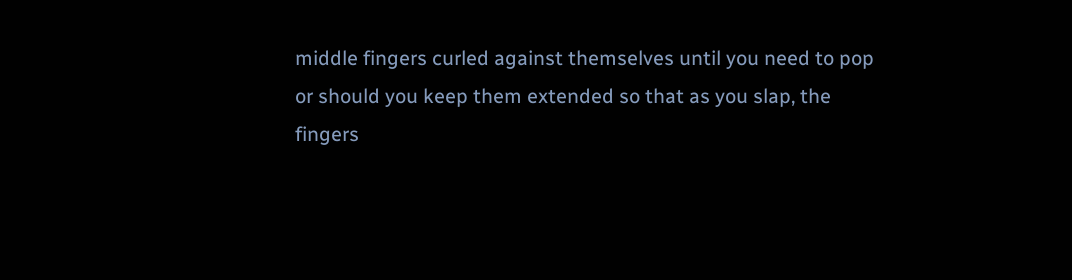middle fingers curled against themselves until you need to pop or should you keep them extended so that as you slap, the fingers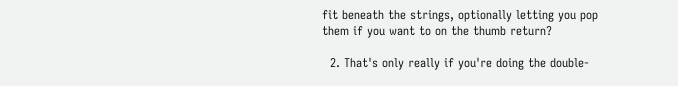fit beneath the strings, optionally letting you pop them if you want to on the thumb return?

  2. That's only really if you're doing the double-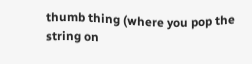thumb thing (where you pop the string on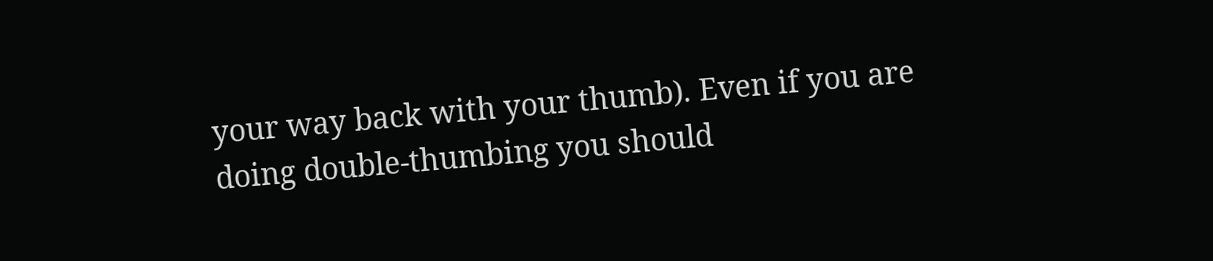your way back with your thumb). Even if you are doing double-thumbing you should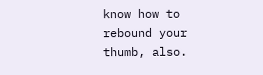know how to rebound your thumb, also.